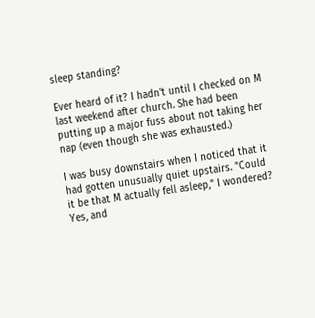sleep standing?

Ever heard of it? I hadn't until I checked on M last weekend after church. She had been putting up a major fuss about not taking her nap (even though she was exhausted.)

I was busy downstairs when I noticed that it had gotten unusually quiet upstairs. "Could it be that M actually fell asleep," I wondered? Yes, and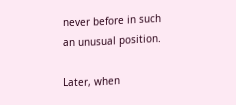never before in such an unusual position.

Later, when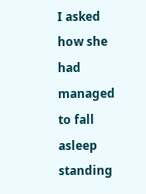I asked how she had managed to fall asleep standing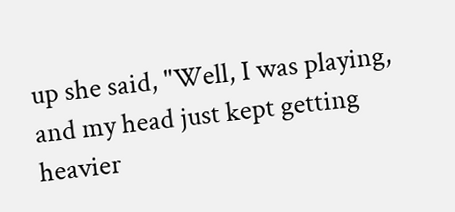up she said, "Well, I was playing, and my head just kept getting heavier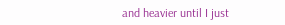and heavier until I just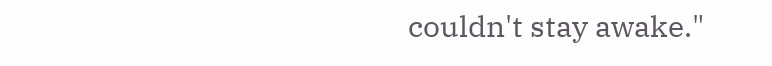couldn't stay awake."